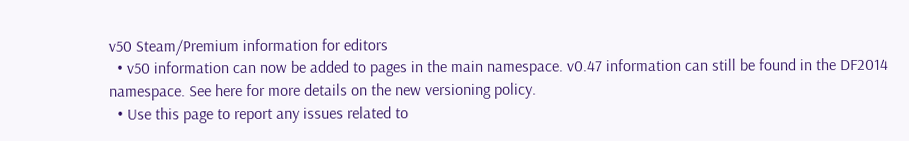v50 Steam/Premium information for editors
  • v50 information can now be added to pages in the main namespace. v0.47 information can still be found in the DF2014 namespace. See here for more details on the new versioning policy.
  • Use this page to report any issues related to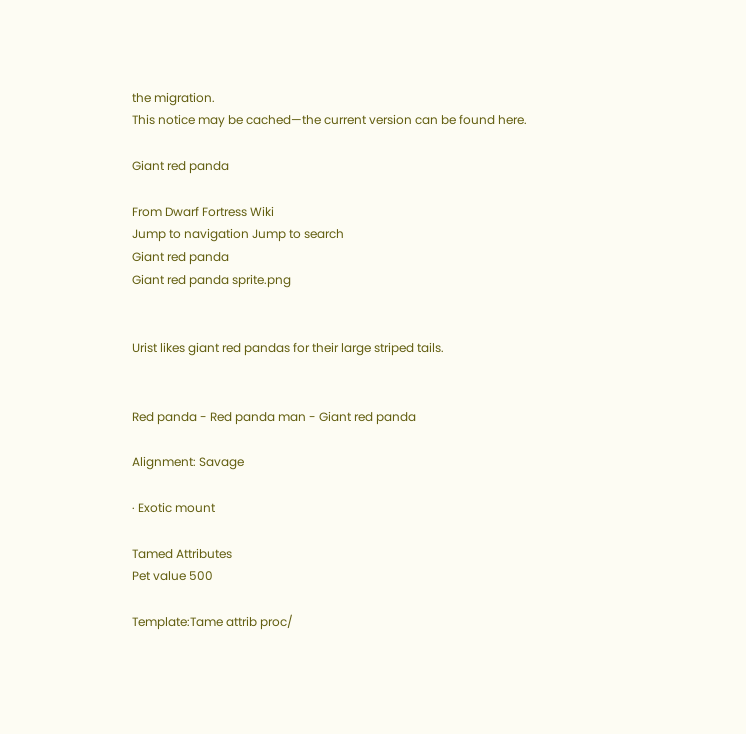the migration.
This notice may be cached—the current version can be found here.

Giant red panda

From Dwarf Fortress Wiki
Jump to navigation Jump to search
Giant red panda
Giant red panda sprite.png


Urist likes giant red pandas for their large striped tails.


Red panda - Red panda man - Giant red panda

Alignment: Savage

· Exotic mount

Tamed Attributes
Pet value 500

Template:Tame attrib proc/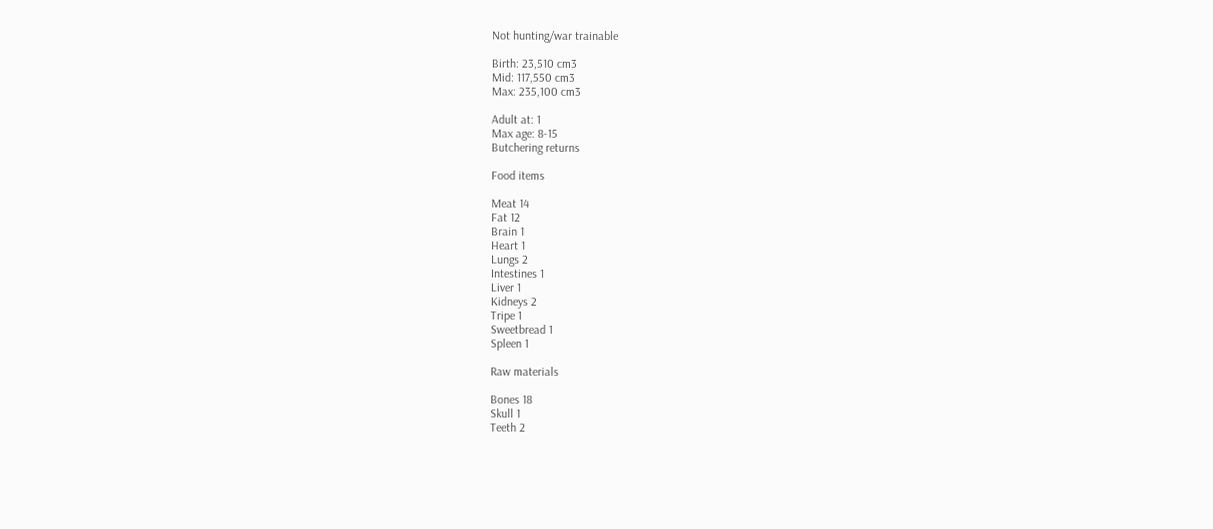Not hunting/war trainable

Birth: 23,510 cm3
Mid: 117,550 cm3
Max: 235,100 cm3

Adult at: 1
Max age: 8-15
Butchering returns

Food items

Meat 14
Fat 12
Brain 1
Heart 1
Lungs 2
Intestines 1
Liver 1
Kidneys 2
Tripe 1
Sweetbread 1
Spleen 1

Raw materials

Bones 18
Skull 1
Teeth 2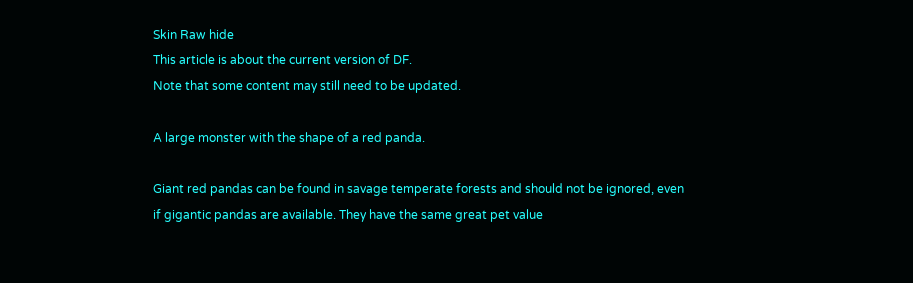Skin Raw hide
This article is about the current version of DF.
Note that some content may still need to be updated.

A large monster with the shape of a red panda.

Giant red pandas can be found in savage temperate forests and should not be ignored, even if gigantic pandas are available. They have the same great pet value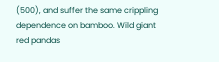(500), and suffer the same crippling dependence on bamboo. Wild giant red pandas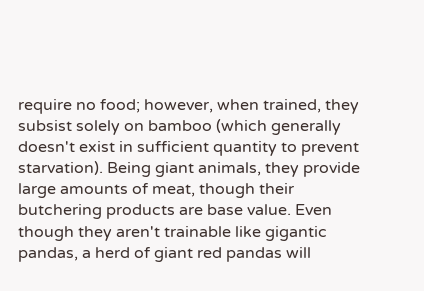require no food; however, when trained, they subsist solely on bamboo (which generally doesn't exist in sufficient quantity to prevent starvation). Being giant animals, they provide large amounts of meat, though their butchering products are base value. Even though they aren't trainable like gigantic pandas, a herd of giant red pandas will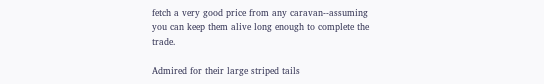fetch a very good price from any caravan--assuming you can keep them alive long enough to complete the trade.

Admired for their large striped tails